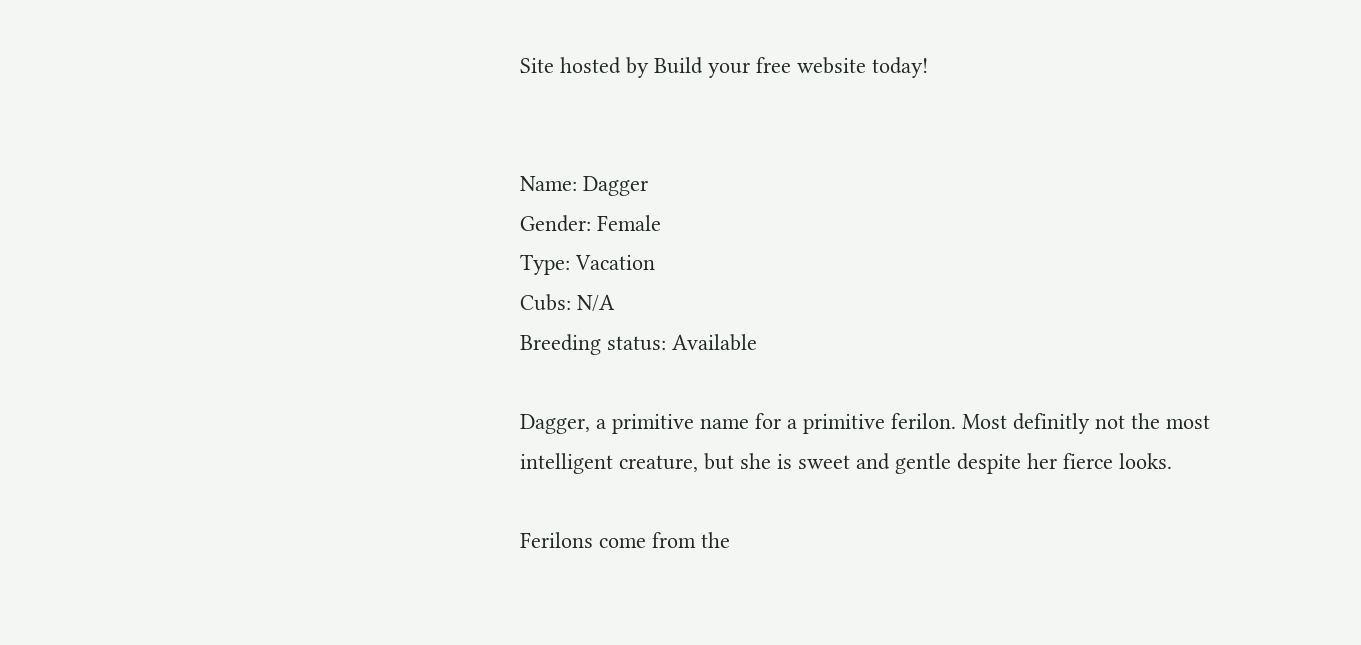Site hosted by Build your free website today!


Name: Dagger
Gender: Female
Type: Vacation
Cubs: N/A
Breeding status: Available

Dagger, a primitive name for a primitive ferilon. Most definitly not the most intelligent creature, but she is sweet and gentle despite her fierce looks.

Ferilons come from the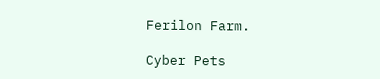Ferilon Farm.

Cyber Pets